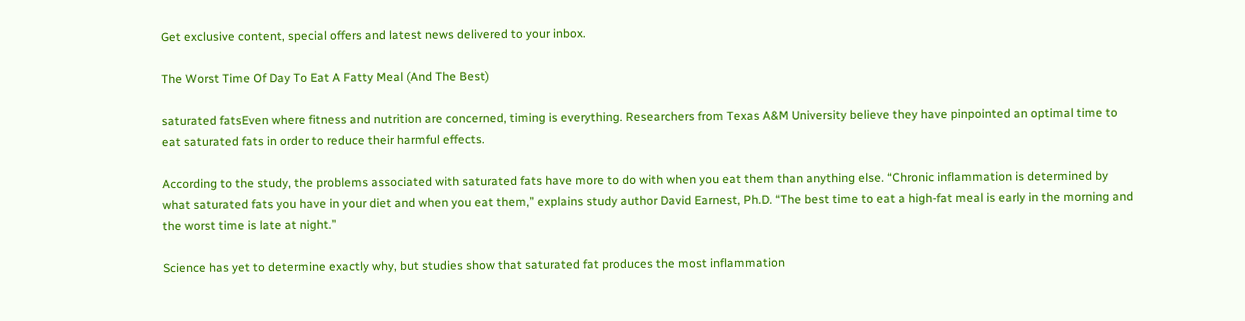Get exclusive content, special offers and latest news delivered to your inbox.

The Worst Time Of Day To Eat A Fatty Meal (And The Best)

saturated fatsEven where fitness and nutrition are concerned, timing is everything. Researchers from Texas A&M University believe they have pinpointed an optimal time to eat saturated fats in order to reduce their harmful effects.

According to the study, the problems associated with saturated fats have more to do with when you eat them than anything else. “Chronic inflammation is determined by what saturated fats you have in your diet and when you eat them,” explains study author David Earnest, Ph.D. “The best time to eat a high-fat meal is early in the morning and the worst time is late at night.”

Science has yet to determine exactly why, but studies show that saturated fat produces the most inflammation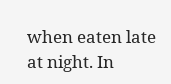when eaten late at night. In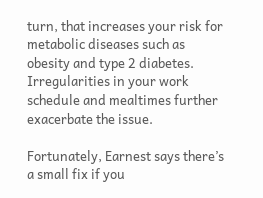turn, that increases your risk for metabolic diseases such as obesity and type 2 diabetes. Irregularities in your work schedule and mealtimes further exacerbate the issue.

Fortunately, Earnest says there’s a small fix if you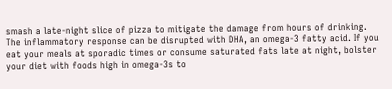smash a late-night slice of pizza to mitigate the damage from hours of drinking. The inflammatory response can be disrupted with DHA, an omega-3 fatty acid. If you eat your meals at sporadic times or consume saturated fats late at night, bolster your diet with foods high in omega-3s to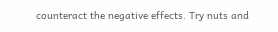counteract the negative effects. Try nuts and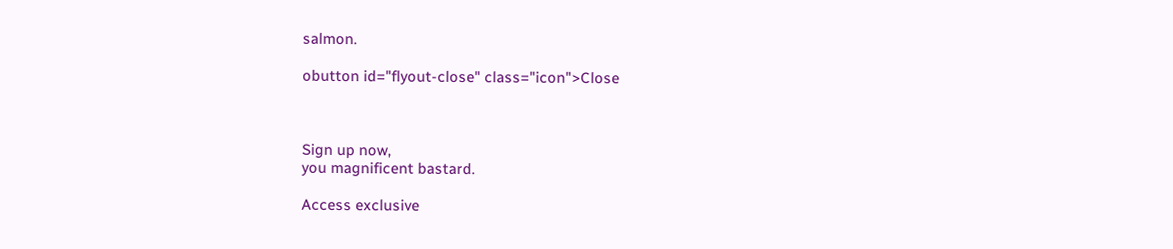salmon.

obutton id="flyout-close" class="icon">Close



Sign up now,
you magnificent bastard.

Access exclusive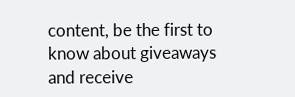content, be the first to know about giveaways
and receive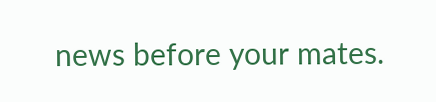news before your mates.